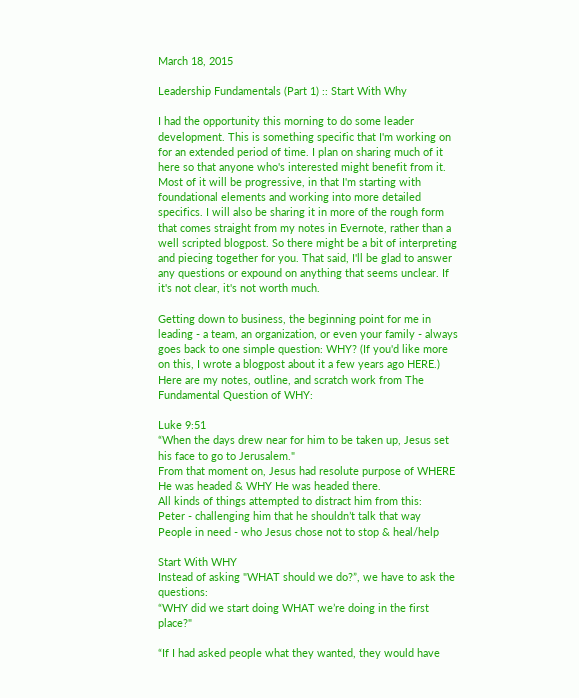March 18, 2015

Leadership Fundamentals (Part 1) :: Start With Why

I had the opportunity this morning to do some leader development. This is something specific that I'm working on for an extended period of time. I plan on sharing much of it here so that anyone who's interested might benefit from it. Most of it will be progressive, in that I'm starting with foundational elements and working into more detailed specifics. I will also be sharing it in more of the rough form that comes straight from my notes in Evernote, rather than a well scripted blogpost. So there might be a bit of interpreting and piecing together for you. That said, I'll be glad to answer any questions or expound on anything that seems unclear. If it's not clear, it's not worth much.

Getting down to business, the beginning point for me in leading - a team, an organization, or even your family - always goes back to one simple question: WHY? (If you'd like more on this, I wrote a blogpost about it a few years ago HERE.) Here are my notes, outline, and scratch work from The Fundamental Question of WHY:

Luke 9:51
“When the days drew near for him to be taken up, Jesus set his face to go to Jerusalem."
From that moment on, Jesus had resolute purpose of WHERE He was headed & WHY He was headed there.
All kinds of things attempted to distract him from this:
Peter - challenging him that he shouldn’t talk that way
People in need - who Jesus chose not to stop & heal/help

Start With WHY
Instead of asking "WHAT should we do?”, we have to ask the questions:
“WHY did we start doing WHAT we’re doing in the first place?"

“If I had asked people what they wanted, they would have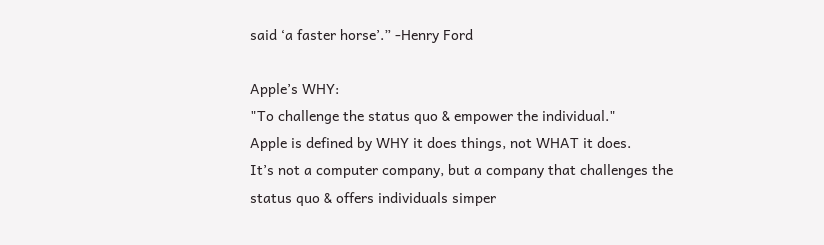said ‘a faster horse’.” -Henry Ford

Apple’s WHY:
"To challenge the status quo & empower the individual."
Apple is defined by WHY it does things, not WHAT it does.
It’s not a computer company, but a company that challenges the status quo & offers individuals simper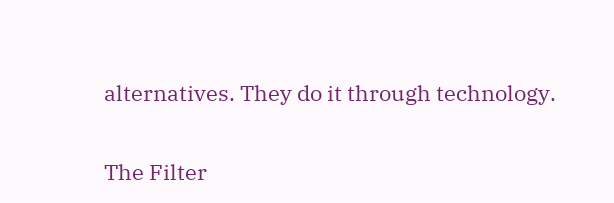alternatives. They do it through technology.

The Filter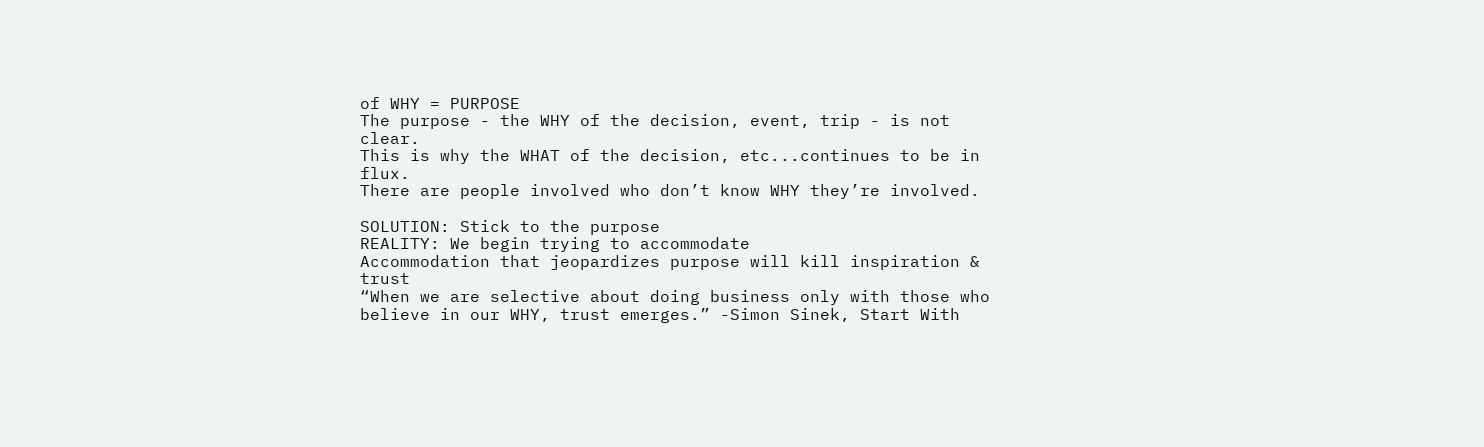of WHY = PURPOSE
The purpose - the WHY of the decision, event, trip - is not clear.
This is why the WHAT of the decision, etc...continues to be in flux.
There are people involved who don’t know WHY they’re involved.

SOLUTION: Stick to the purpose
REALITY: We begin trying to accommodate
Accommodation that jeopardizes purpose will kill inspiration & trust
“When we are selective about doing business only with those who believe in our WHY, trust emerges.” -Simon Sinek, Start With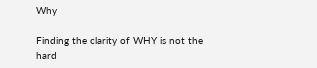Why

Finding the clarity of WHY is not the hard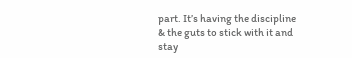part. It’s having the discipline & the guts to stick with it and stay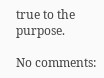true to the purpose.

No comments: